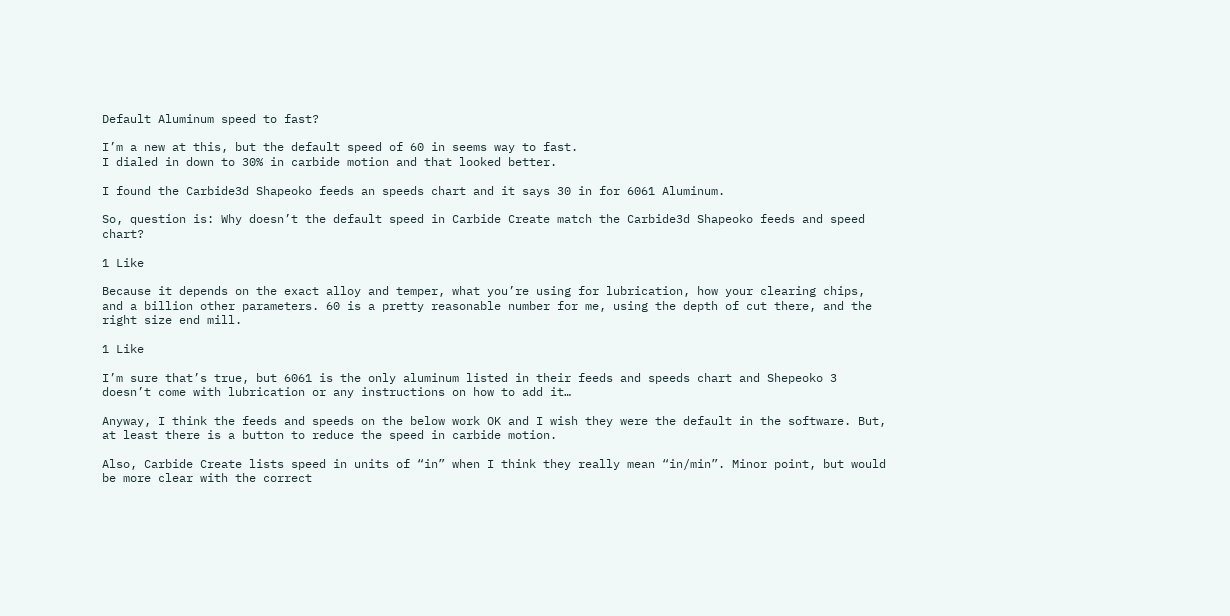Default Aluminum speed to fast?

I’m a new at this, but the default speed of 60 in seems way to fast.
I dialed in down to 30% in carbide motion and that looked better.

I found the Carbide3d Shapeoko feeds an speeds chart and it says 30 in for 6061 Aluminum.

So, question is: Why doesn’t the default speed in Carbide Create match the Carbide3d Shapeoko feeds and speed chart?

1 Like

Because it depends on the exact alloy and temper, what you’re using for lubrication, how your clearing chips, and a billion other parameters. 60 is a pretty reasonable number for me, using the depth of cut there, and the right size end mill.

1 Like

I’m sure that’s true, but 6061 is the only aluminum listed in their feeds and speeds chart and Shepeoko 3 doesn’t come with lubrication or any instructions on how to add it…

Anyway, I think the feeds and speeds on the below work OK and I wish they were the default in the software. But, at least there is a button to reduce the speed in carbide motion.

Also, Carbide Create lists speed in units of “in” when I think they really mean “in/min”. Minor point, but would be more clear with the correct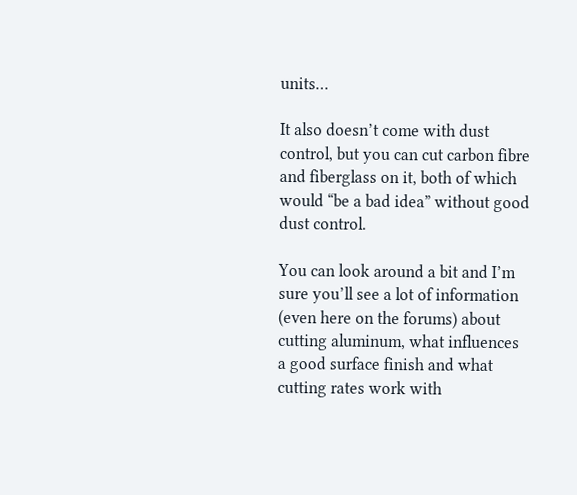units…

It also doesn’t come with dust control, but you can cut carbon fibre and fiberglass on it, both of which would “be a bad idea” without good dust control.

You can look around a bit and I’m sure you’ll see a lot of information (even here on the forums) about cutting aluminum, what influences a good surface finish and what cutting rates work with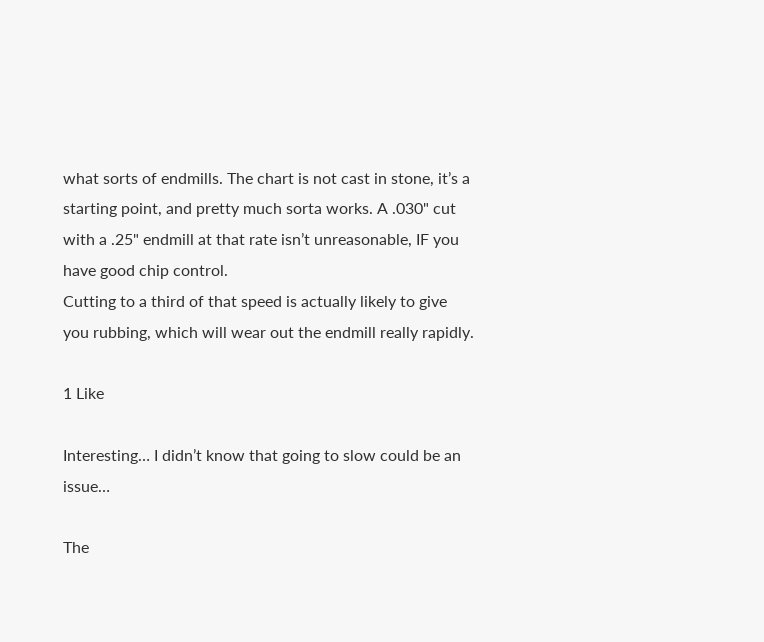what sorts of endmills. The chart is not cast in stone, it’s a starting point, and pretty much sorta works. A .030" cut with a .25" endmill at that rate isn’t unreasonable, IF you have good chip control.
Cutting to a third of that speed is actually likely to give you rubbing, which will wear out the endmill really rapidly.

1 Like

Interesting… I didn’t know that going to slow could be an issue…

The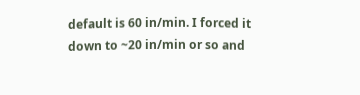default is 60 in/min. I forced it down to ~20 in/min or so and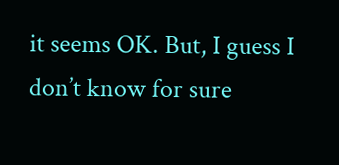it seems OK. But, I guess I don’t know for sure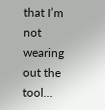that I’m not wearing out the tool…